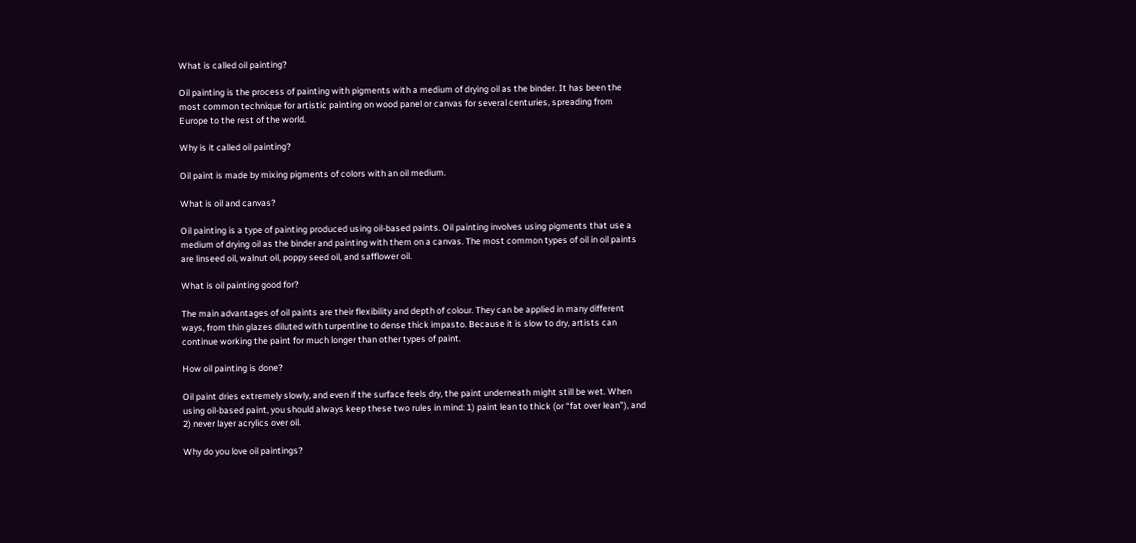What is called oil painting?

Oil painting is the process of painting with pigments with a medium of drying oil as the binder. It has been the most common technique for artistic painting on wood panel or canvas for several centuries, spreading from Europe to the rest of the world.

Why is it called oil painting?

Oil paint is made by mixing pigments of colors with an oil medium.

What is oil and canvas?

Oil painting is a type of painting produced using oil-based paints. Oil painting involves using pigments that use a medium of drying oil as the binder and painting with them on a canvas. The most common types of oil in oil paints are linseed oil, walnut oil, poppy seed oil, and safflower oil.

What is oil painting good for?

The main advantages of oil paints are their flexibility and depth of colour. They can be applied in many different ways, from thin glazes diluted with turpentine to dense thick impasto. Because it is slow to dry, artists can continue working the paint for much longer than other types of paint.

How oil painting is done?

Oil paint dries extremely slowly, and even if the surface feels dry, the paint underneath might still be wet. When using oil-based paint, you should always keep these two rules in mind: 1) paint lean to thick (or “fat over lean”), and 2) never layer acrylics over oil.

Why do you love oil paintings?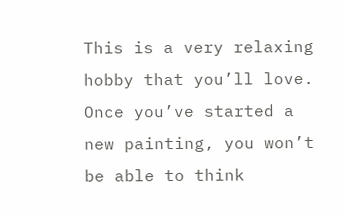This is a very relaxing hobby that you’ll love. Once you’ve started a new painting, you won’t be able to think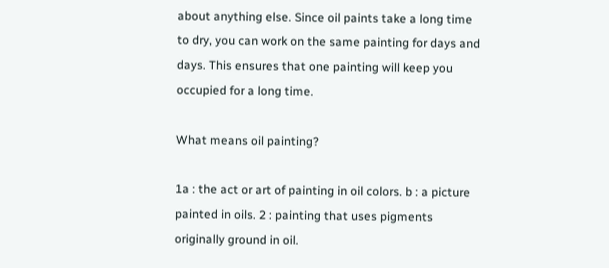about anything else. Since oil paints take a long time to dry, you can work on the same painting for days and days. This ensures that one painting will keep you occupied for a long time.

What means oil painting?

1a : the act or art of painting in oil colors. b : a picture painted in oils. 2 : painting that uses pigments originally ground in oil.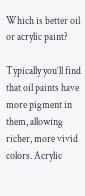Which is better oil or acrylic paint?

Typically you’ll find that oil paints have more pigment in them, allowing richer, more vivid colors. Acrylic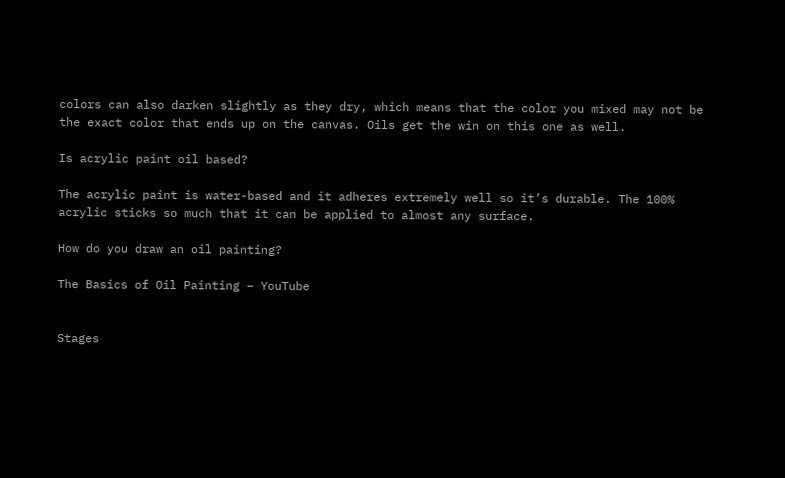colors can also darken slightly as they dry, which means that the color you mixed may not be the exact color that ends up on the canvas. Oils get the win on this one as well.

Is acrylic paint oil based?

The acrylic paint is water-based and it adheres extremely well so it’s durable. The 100% acrylic sticks so much that it can be applied to almost any surface.

How do you draw an oil painting?

The Basics of Oil Painting – YouTube


Stages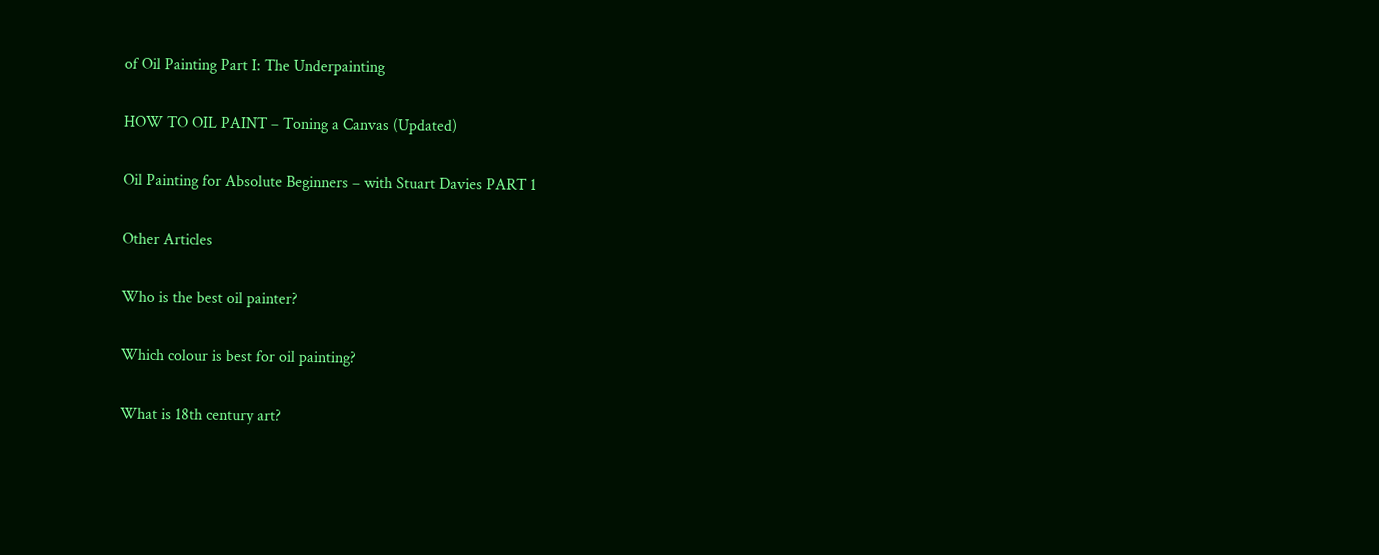of Oil Painting Part I: The Underpainting

HOW TO OIL PAINT – Toning a Canvas (Updated)

Oil Painting for Absolute Beginners – with Stuart Davies PART 1

Other Articles

Who is the best oil painter?

Which colour is best for oil painting?

What is 18th century art?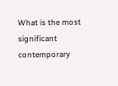What is the most significant contemporary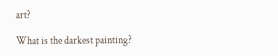art?

What is the darkest painting?